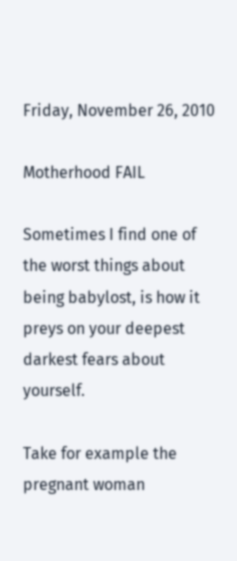Friday, November 26, 2010

Motherhood FAIL

Sometimes I find one of the worst things about being babylost, is how it preys on your deepest darkest fears about yourself.

Take for example the pregnant woman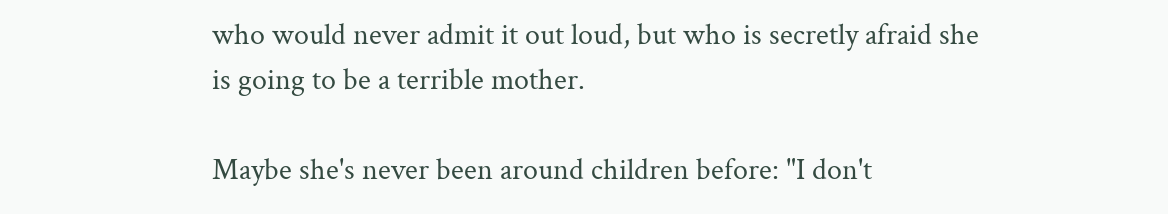who would never admit it out loud, but who is secretly afraid she is going to be a terrible mother.

Maybe she's never been around children before: "I don't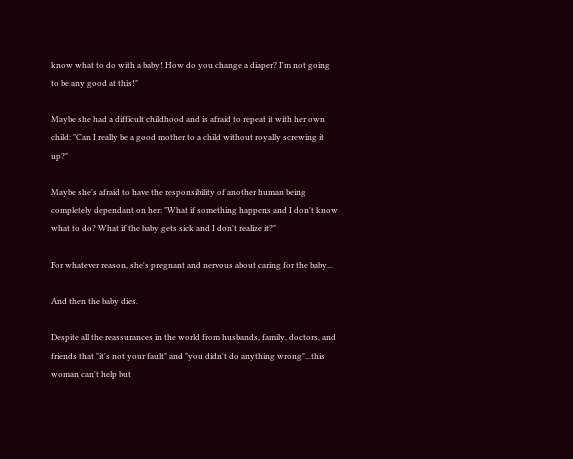know what to do with a baby! How do you change a diaper? I'm not going to be any good at this!"

Maybe she had a difficult childhood and is afraid to repeat it with her own child: "Can I really be a good mother to a child without royally screwing it up?"

Maybe she's afraid to have the responsibility of another human being completely dependant on her: "What if something happens and I don't know what to do? What if the baby gets sick and I don't realize it?"

For whatever reason, she's pregnant and nervous about caring for the baby...

And then the baby dies.

Despite all the reassurances in the world from husbands, family, doctors, and friends that "it's not your fault" and "you didn't do anything wrong"...this woman can't help but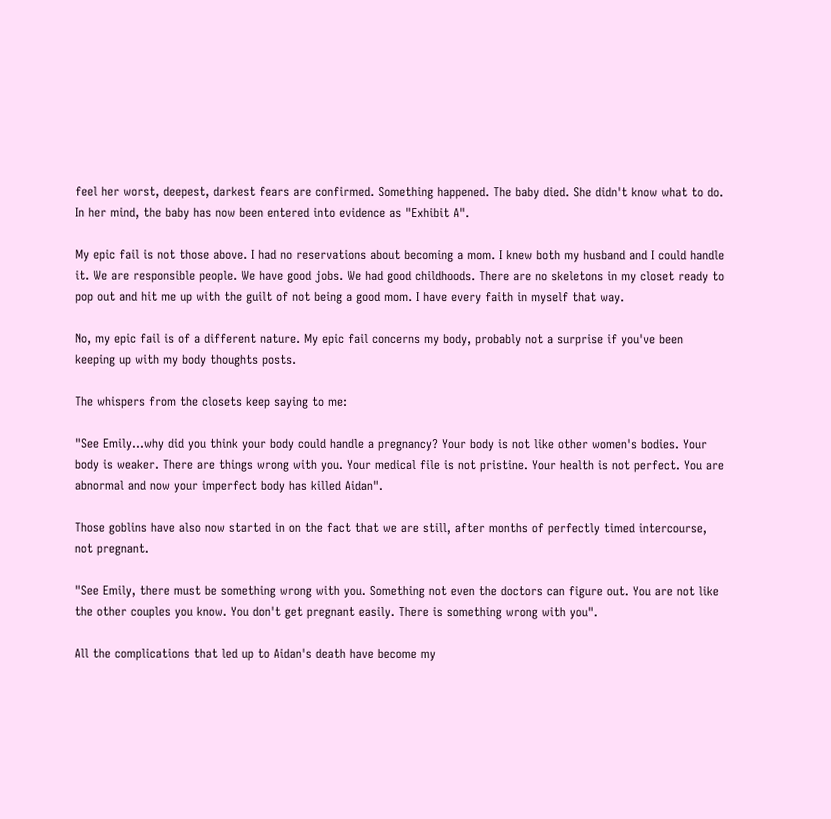feel her worst, deepest, darkest fears are confirmed. Something happened. The baby died. She didn't know what to do. In her mind, the baby has now been entered into evidence as "Exhibit A".

My epic fail is not those above. I had no reservations about becoming a mom. I knew both my husband and I could handle it. We are responsible people. We have good jobs. We had good childhoods. There are no skeletons in my closet ready to pop out and hit me up with the guilt of not being a good mom. I have every faith in myself that way.

No, my epic fail is of a different nature. My epic fail concerns my body, probably not a surprise if you've been keeping up with my body thoughts posts.

The whispers from the closets keep saying to me:

"See Emily...why did you think your body could handle a pregnancy? Your body is not like other women's bodies. Your body is weaker. There are things wrong with you. Your medical file is not pristine. Your health is not perfect. You are abnormal and now your imperfect body has killed Aidan".

Those goblins have also now started in on the fact that we are still, after months of perfectly timed intercourse, not pregnant.

"See Emily, there must be something wrong with you. Something not even the doctors can figure out. You are not like the other couples you know. You don't get pregnant easily. There is something wrong with you".

All the complications that led up to Aidan's death have become my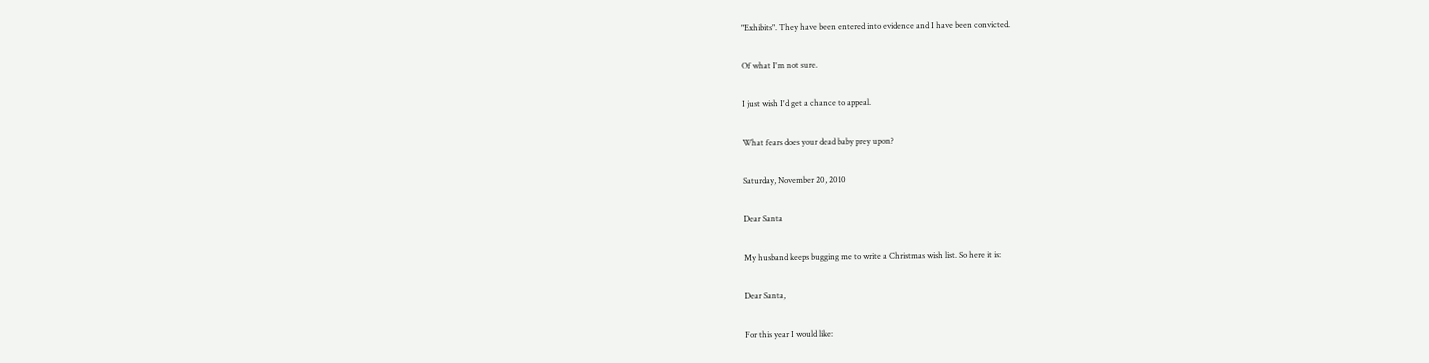"Exhibits". They have been entered into evidence and I have been convicted.

Of what I'm not sure.

I just wish I'd get a chance to appeal.

What fears does your dead baby prey upon?

Saturday, November 20, 2010

Dear Santa

My husband keeps bugging me to write a Christmas wish list. So here it is:

Dear Santa,

For this year I would like: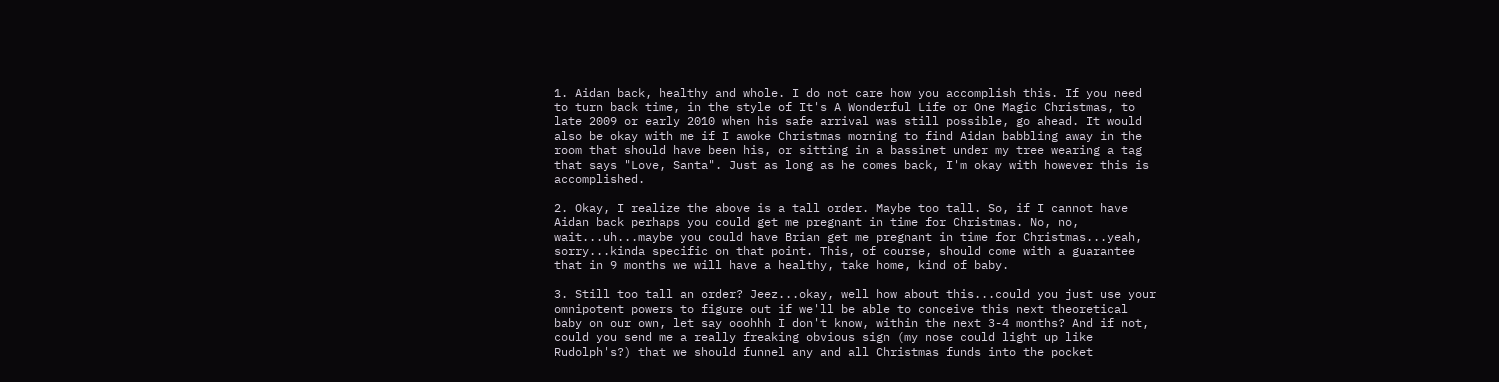1. Aidan back, healthy and whole. I do not care how you accomplish this. If you need to turn back time, in the style of It's A Wonderful Life or One Magic Christmas, to late 2009 or early 2010 when his safe arrival was still possible, go ahead. It would also be okay with me if I awoke Christmas morning to find Aidan babbling away in the room that should have been his, or sitting in a bassinet under my tree wearing a tag that says "Love, Santa". Just as long as he comes back, I'm okay with however this is accomplished.

2. Okay, I realize the above is a tall order. Maybe too tall. So, if I cannot have Aidan back perhaps you could get me pregnant in time for Christmas. No, no, wait...uh...maybe you could have Brian get me pregnant in time for Christmas...yeah, sorry...kinda specific on that point. This, of course, should come with a guarantee that in 9 months we will have a healthy, take home, kind of baby.

3. Still too tall an order? Jeez...okay, well how about this...could you just use your omnipotent powers to figure out if we'll be able to conceive this next theoretical baby on our own, let say ooohhh I don't know, within the next 3-4 months? And if not, could you send me a really freaking obvious sign (my nose could light up like Rudolph's?) that we should funnel any and all Christmas funds into the pocket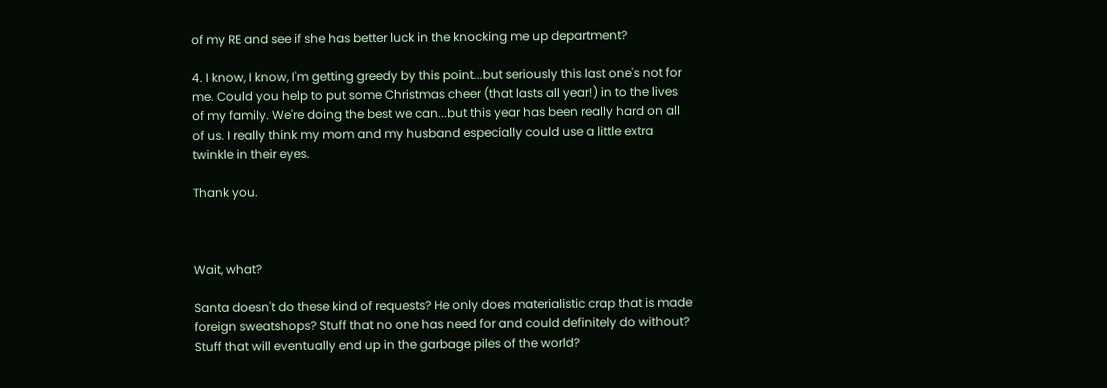of my RE and see if she has better luck in the knocking me up department?

4. I know, I know, I'm getting greedy by this point...but seriously this last one's not for me. Could you help to put some Christmas cheer (that lasts all year!) in to the lives of my family. We're doing the best we can...but this year has been really hard on all of us. I really think my mom and my husband especially could use a little extra twinkle in their eyes.

Thank you.



Wait, what?

Santa doesn't do these kind of requests? He only does materialistic crap that is made foreign sweatshops? Stuff that no one has need for and could definitely do without? Stuff that will eventually end up in the garbage piles of the world?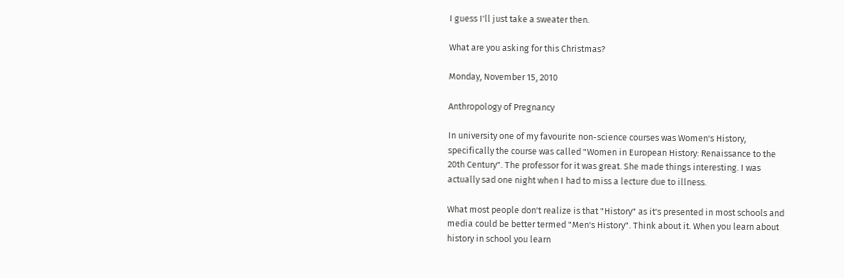I guess I'll just take a sweater then.

What are you asking for this Christmas?

Monday, November 15, 2010

Anthropology of Pregnancy

In university one of my favourite non-science courses was Women's History, specifically the course was called "Women in European History: Renaissance to the 20th Century". The professor for it was great. She made things interesting. I was actually sad one night when I had to miss a lecture due to illness.

What most people don't realize is that "History" as it's presented in most schools and media could be better termed "Men's History". Think about it. When you learn about history in school you learn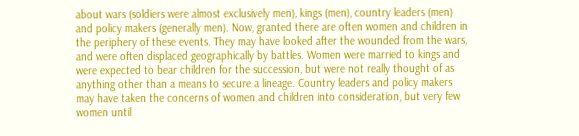about wars (soldiers were almost exclusively men), kings (men), country leaders (men) and policy makers (generally men). Now, granted there are often women and children in the periphery of these events. They may have looked after the wounded from the wars, and were often displaced geographically by battles. Women were married to kings and were expected to bear children for the succession, but were not really thought of as anything other than a means to secure a lineage. Country leaders and policy makers may have taken the concerns of women and children into consideration, but very few women until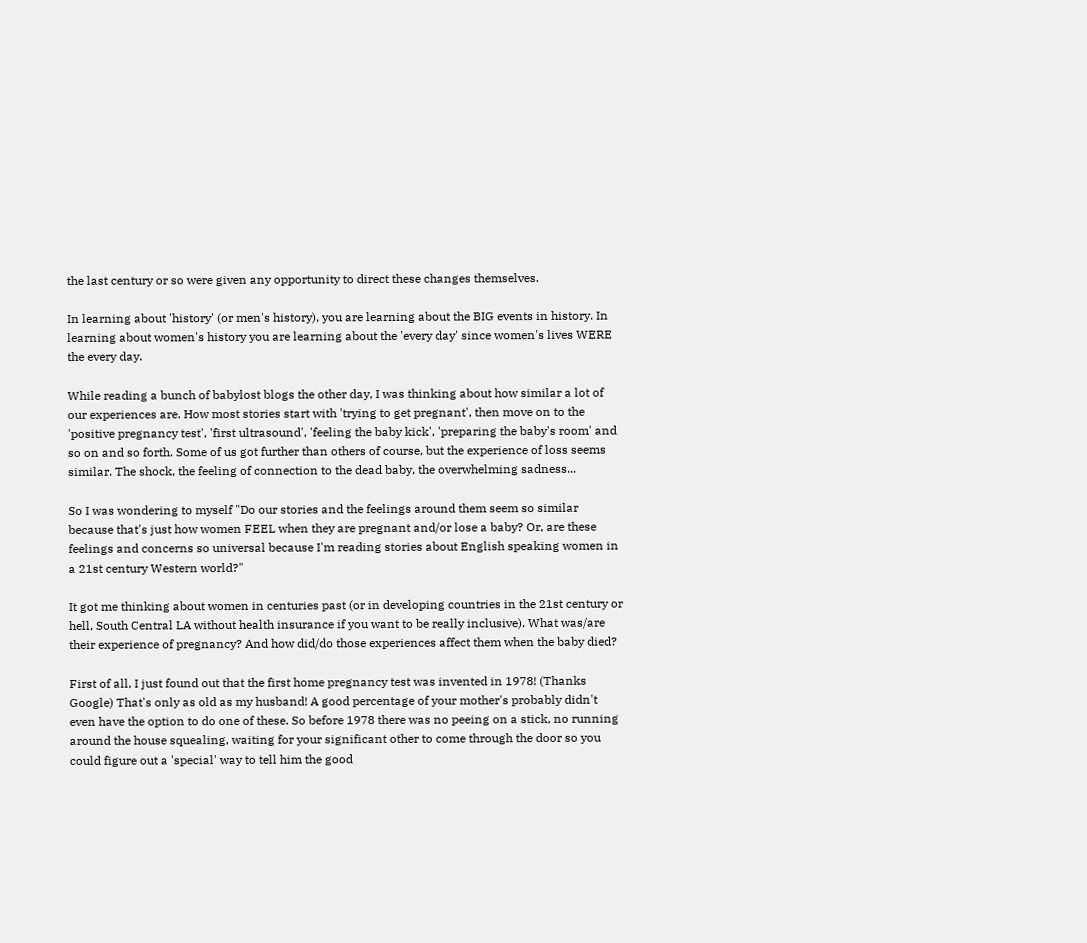the last century or so were given any opportunity to direct these changes themselves.

In learning about 'history' (or men's history), you are learning about the BIG events in history. In learning about women's history you are learning about the 'every day' since women's lives WERE the every day.

While reading a bunch of babylost blogs the other day, I was thinking about how similar a lot of our experiences are. How most stories start with 'trying to get pregnant', then move on to the 'positive pregnancy test', 'first ultrasound', 'feeling the baby kick', 'preparing the baby's room' and so on and so forth. Some of us got further than others of course, but the experience of loss seems similar. The shock, the feeling of connection to the dead baby, the overwhelming sadness...

So I was wondering to myself "Do our stories and the feelings around them seem so similar because that's just how women FEEL when they are pregnant and/or lose a baby? Or, are these feelings and concerns so universal because I'm reading stories about English speaking women in a 21st century Western world?"

It got me thinking about women in centuries past (or in developing countries in the 21st century or hell, South Central LA without health insurance if you want to be really inclusive). What was/are their experience of pregnancy? And how did/do those experiences affect them when the baby died?

First of all, I just found out that the first home pregnancy test was invented in 1978! (Thanks Google) That's only as old as my husband! A good percentage of your mother's probably didn't even have the option to do one of these. So before 1978 there was no peeing on a stick, no running around the house squealing, waiting for your significant other to come through the door so you could figure out a 'special' way to tell him the good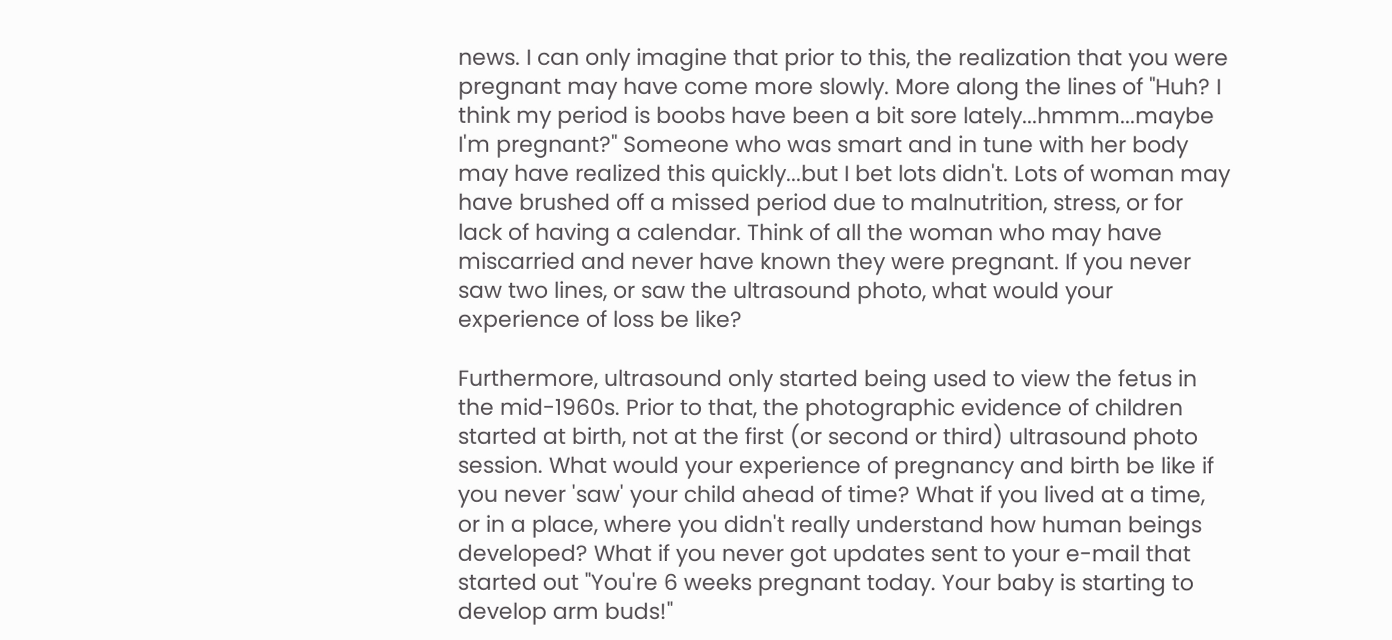news. I can only imagine that prior to this, the realization that you were pregnant may have come more slowly. More along the lines of "Huh? I think my period is boobs have been a bit sore lately...hmmm...maybe I'm pregnant?" Someone who was smart and in tune with her body may have realized this quickly...but I bet lots didn't. Lots of woman may have brushed off a missed period due to malnutrition, stress, or for lack of having a calendar. Think of all the woman who may have miscarried and never have known they were pregnant. If you never saw two lines, or saw the ultrasound photo, what would your experience of loss be like?

Furthermore, ultrasound only started being used to view the fetus in the mid-1960s. Prior to that, the photographic evidence of children started at birth, not at the first (or second or third) ultrasound photo session. What would your experience of pregnancy and birth be like if you never 'saw' your child ahead of time? What if you lived at a time, or in a place, where you didn't really understand how human beings developed? What if you never got updates sent to your e-mail that started out "You're 6 weeks pregnant today. Your baby is starting to develop arm buds!"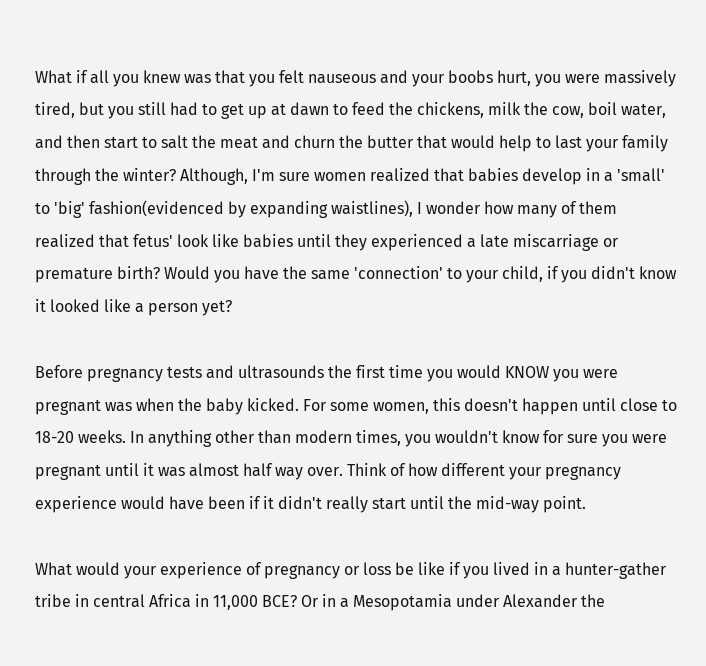What if all you knew was that you felt nauseous and your boobs hurt, you were massively tired, but you still had to get up at dawn to feed the chickens, milk the cow, boil water, and then start to salt the meat and churn the butter that would help to last your family through the winter? Although, I'm sure women realized that babies develop in a 'small' to 'big' fashion(evidenced by expanding waistlines), I wonder how many of them realized that fetus' look like babies until they experienced a late miscarriage or premature birth? Would you have the same 'connection' to your child, if you didn't know it looked like a person yet?

Before pregnancy tests and ultrasounds the first time you would KNOW you were pregnant was when the baby kicked. For some women, this doesn't happen until close to 18-20 weeks. In anything other than modern times, you wouldn't know for sure you were pregnant until it was almost half way over. Think of how different your pregnancy experience would have been if it didn't really start until the mid-way point.

What would your experience of pregnancy or loss be like if you lived in a hunter-gather tribe in central Africa in 11,000 BCE? Or in a Mesopotamia under Alexander the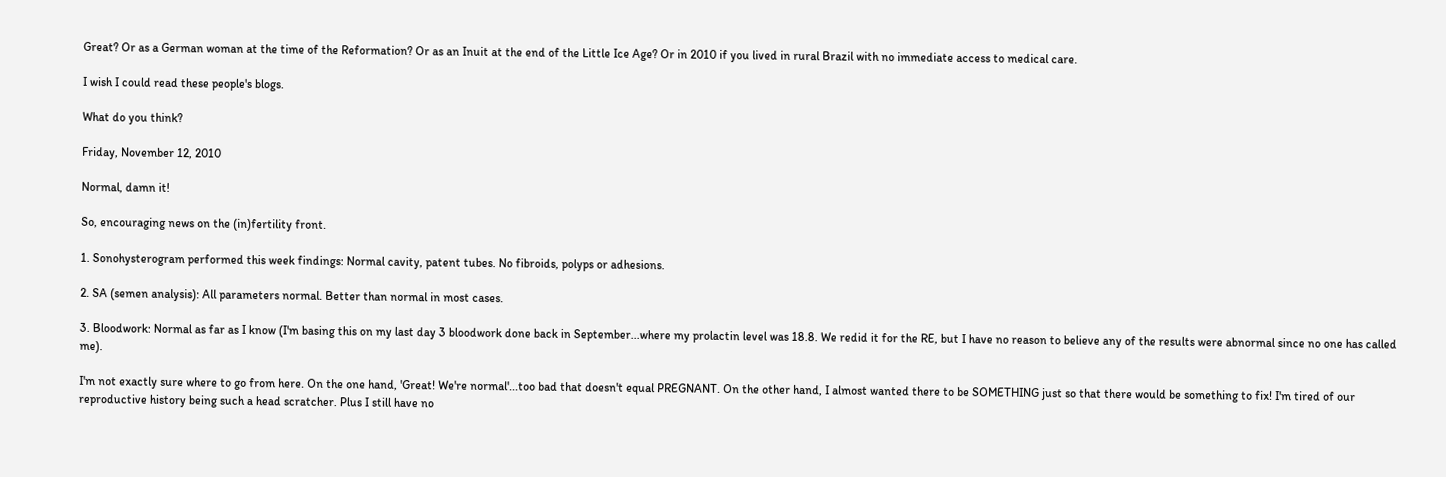Great? Or as a German woman at the time of the Reformation? Or as an Inuit at the end of the Little Ice Age? Or in 2010 if you lived in rural Brazil with no immediate access to medical care.

I wish I could read these people's blogs.

What do you think?

Friday, November 12, 2010

Normal, damn it!

So, encouraging news on the (in)fertility front.

1. Sonohysterogram performed this week findings: Normal cavity, patent tubes. No fibroids, polyps or adhesions.

2. SA (semen analysis): All parameters normal. Better than normal in most cases.

3. Bloodwork: Normal as far as I know (I'm basing this on my last day 3 bloodwork done back in September...where my prolactin level was 18.8. We redid it for the RE, but I have no reason to believe any of the results were abnormal since no one has called me).

I'm not exactly sure where to go from here. On the one hand, 'Great! We're normal'...too bad that doesn't equal PREGNANT. On the other hand, I almost wanted there to be SOMETHING just so that there would be something to fix! I'm tired of our reproductive history being such a head scratcher. Plus I still have no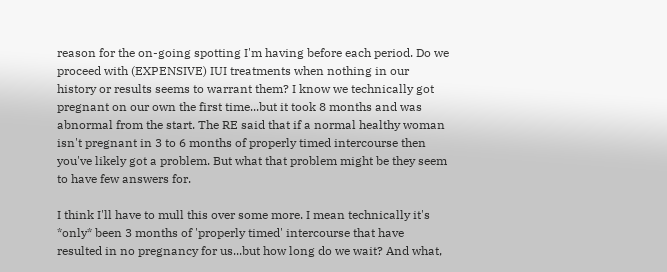reason for the on-going spotting I'm having before each period. Do we proceed with (EXPENSIVE) IUI treatments when nothing in our history or results seems to warrant them? I know we technically got pregnant on our own the first time...but it took 8 months and was abnormal from the start. The RE said that if a normal healthy woman isn't pregnant in 3 to 6 months of properly timed intercourse then you've likely got a problem. But what that problem might be they seem to have few answers for.

I think I'll have to mull this over some more. I mean technically it's *only* been 3 months of 'properly timed' intercourse that have resulted in no pregnancy for us...but how long do we wait? And what,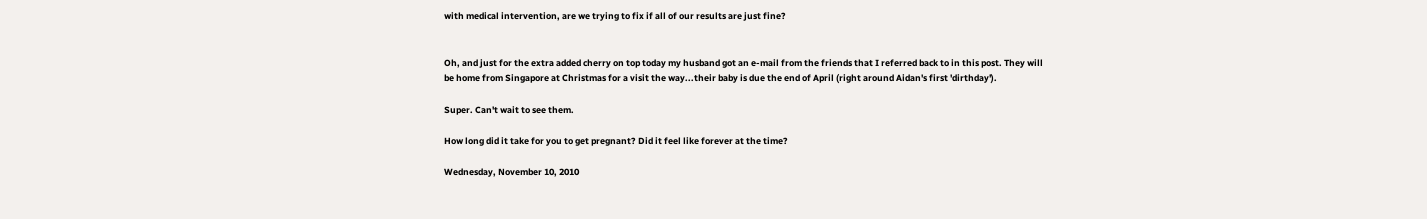with medical intervention, are we trying to fix if all of our results are just fine?


Oh, and just for the extra added cherry on top today my husband got an e-mail from the friends that I referred back to in this post. They will be home from Singapore at Christmas for a visit the way...their baby is due the end of April (right around Aidan's first 'dirthday').

Super. Can't wait to see them.

How long did it take for you to get pregnant? Did it feel like forever at the time?

Wednesday, November 10, 2010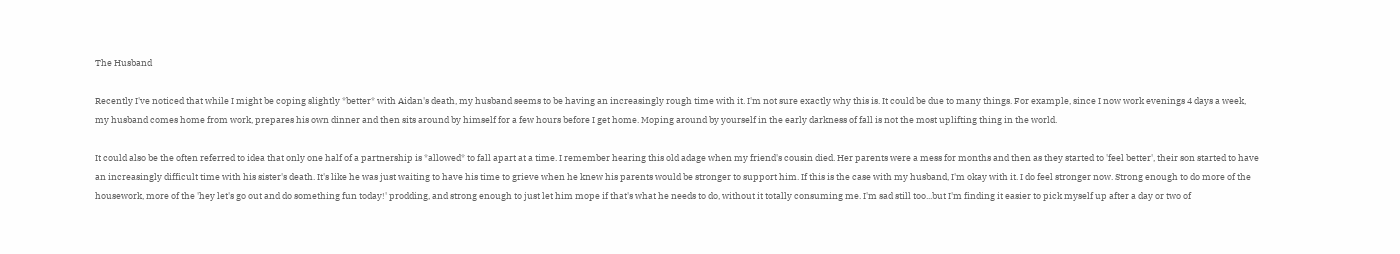The Husband

Recently I've noticed that while I might be coping slightly *better* with Aidan's death, my husband seems to be having an increasingly rough time with it. I'm not sure exactly why this is. It could be due to many things. For example, since I now work evenings 4 days a week, my husband comes home from work, prepares his own dinner and then sits around by himself for a few hours before I get home. Moping around by yourself in the early darkness of fall is not the most uplifting thing in the world.

It could also be the often referred to idea that only one half of a partnership is *allowed* to fall apart at a time. I remember hearing this old adage when my friend's cousin died. Her parents were a mess for months and then as they started to 'feel better', their son started to have an increasingly difficult time with his sister's death. It's like he was just waiting to have his time to grieve when he knew his parents would be stronger to support him. If this is the case with my husband, I'm okay with it. I do feel stronger now. Strong enough to do more of the housework, more of the 'hey let's go out and do something fun today!' prodding, and strong enough to just let him mope if that's what he needs to do, without it totally consuming me. I'm sad still too...but I'm finding it easier to pick myself up after a day or two of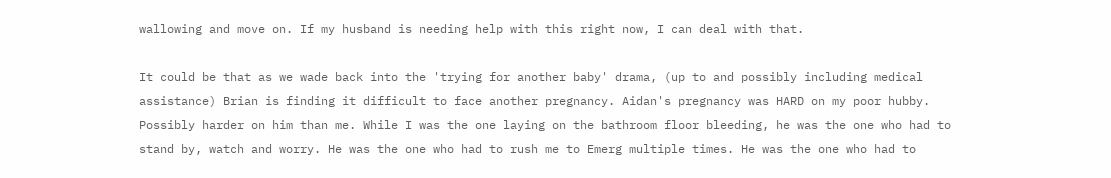wallowing and move on. If my husband is needing help with this right now, I can deal with that.

It could be that as we wade back into the 'trying for another baby' drama, (up to and possibly including medical assistance) Brian is finding it difficult to face another pregnancy. Aidan's pregnancy was HARD on my poor hubby. Possibly harder on him than me. While I was the one laying on the bathroom floor bleeding, he was the one who had to stand by, watch and worry. He was the one who had to rush me to Emerg multiple times. He was the one who had to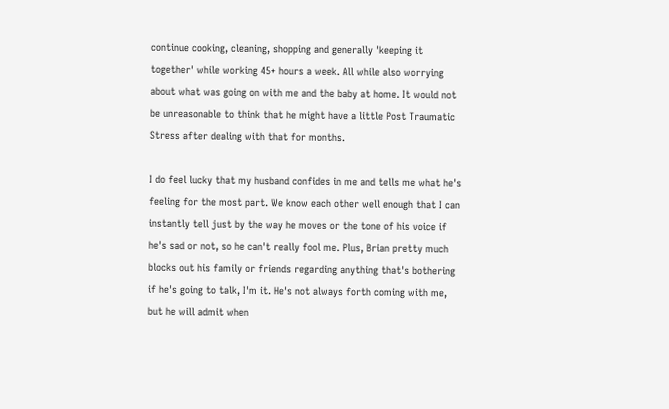continue cooking, cleaning, shopping and generally 'keeping it together' while working 45+ hours a week. All while also worrying about what was going on with me and the baby at home. It would not be unreasonable to think that he might have a little Post Traumatic Stress after dealing with that for months.

I do feel lucky that my husband confides in me and tells me what he's feeling for the most part. We know each other well enough that I can instantly tell just by the way he moves or the tone of his voice if he's sad or not, so he can't really fool me. Plus, Brian pretty much blocks out his family or friends regarding anything that's bothering if he's going to talk, I'm it. He's not always forth coming with me, but he will admit when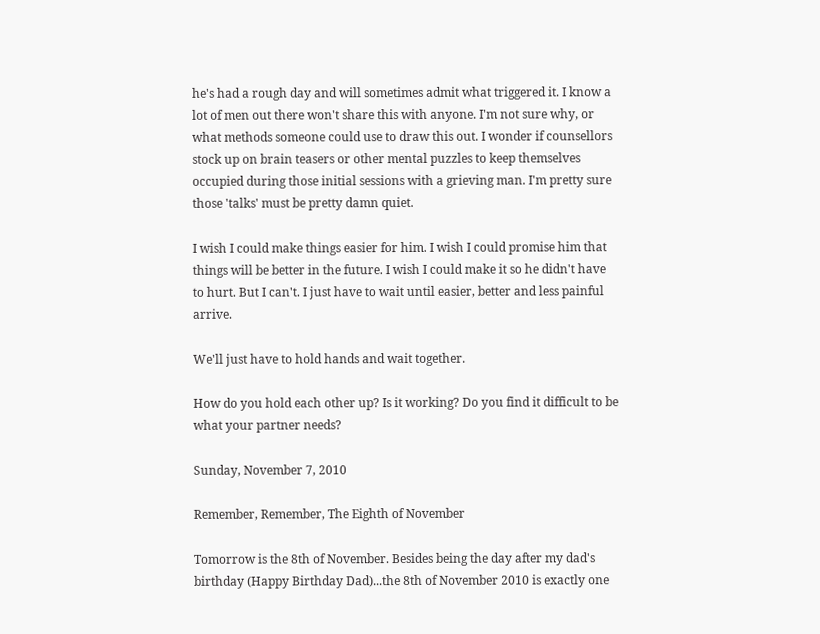he's had a rough day and will sometimes admit what triggered it. I know a lot of men out there won't share this with anyone. I'm not sure why, or what methods someone could use to draw this out. I wonder if counsellors stock up on brain teasers or other mental puzzles to keep themselves occupied during those initial sessions with a grieving man. I'm pretty sure those 'talks' must be pretty damn quiet.

I wish I could make things easier for him. I wish I could promise him that things will be better in the future. I wish I could make it so he didn't have to hurt. But I can't. I just have to wait until easier, better and less painful arrive.

We'll just have to hold hands and wait together.

How do you hold each other up? Is it working? Do you find it difficult to be what your partner needs?

Sunday, November 7, 2010

Remember, Remember, The Eighth of November

Tomorrow is the 8th of November. Besides being the day after my dad's birthday (Happy Birthday Dad)...the 8th of November 2010 is exactly one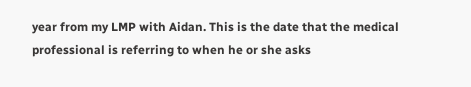year from my LMP with Aidan. This is the date that the medical professional is referring to when he or she asks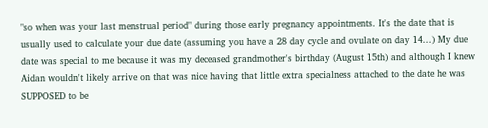"so when was your last menstrual period" during those early pregnancy appointments. It's the date that is usually used to calculate your due date (assuming you have a 28 day cycle and ovulate on day 14...) My due date was special to me because it was my deceased grandmother's birthday (August 15th) and although I knew Aidan wouldn't likely arrive on that was nice having that little extra specialness attached to the date he was SUPPOSED to be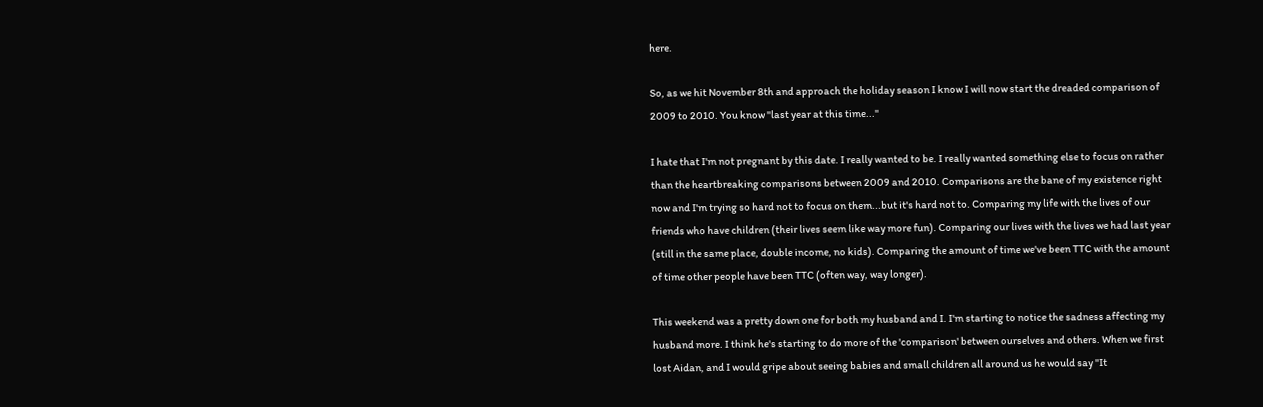here.

So, as we hit November 8th and approach the holiday season I know I will now start the dreaded comparison of 2009 to 2010. You know "last year at this time..."

I hate that I'm not pregnant by this date. I really wanted to be. I really wanted something else to focus on rather than the heartbreaking comparisons between 2009 and 2010. Comparisons are the bane of my existence right now and I'm trying so hard not to focus on them...but it's hard not to. Comparing my life with the lives of our friends who have children (their lives seem like way more fun). Comparing our lives with the lives we had last year (still in the same place, double income, no kids). Comparing the amount of time we've been TTC with the amount of time other people have been TTC (often way, way longer).

This weekend was a pretty down one for both my husband and I. I'm starting to notice the sadness affecting my husband more. I think he's starting to do more of the 'comparison' between ourselves and others. When we first lost Aidan, and I would gripe about seeing babies and small children all around us he would say "It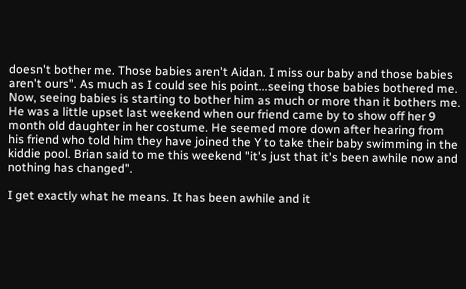doesn't bother me. Those babies aren't Aidan. I miss our baby and those babies aren't ours". As much as I could see his point...seeing those babies bothered me. Now, seeing babies is starting to bother him as much or more than it bothers me. He was a little upset last weekend when our friend came by to show off her 9 month old daughter in her costume. He seemed more down after hearing from his friend who told him they have joined the Y to take their baby swimming in the kiddie pool. Brian said to me this weekend "it's just that it's been awhile now and nothing has changed".

I get exactly what he means. It has been awhile and it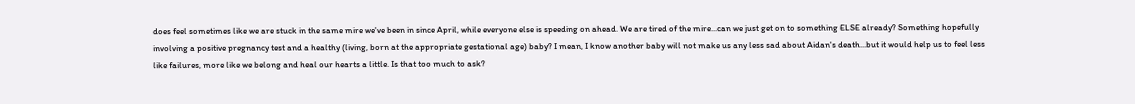does feel sometimes like we are stuck in the same mire we've been in since April, while everyone else is speeding on ahead. We are tired of the mire...can we just get on to something ELSE already? Something hopefully involving a positive pregnancy test and a healthy (living, born at the appropriate gestational age) baby? I mean, I know another baby will not make us any less sad about Aidan's death...but it would help us to feel less like failures, more like we belong and heal our hearts a little. Is that too much to ask?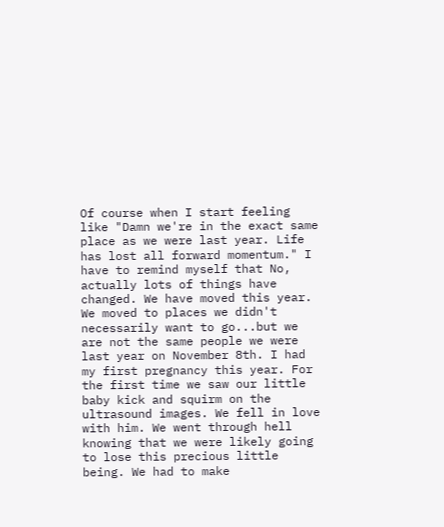Of course when I start feeling like "Damn we're in the exact same place as we were last year. Life has lost all forward momentum." I have to remind myself that No, actually lots of things have changed. We have moved this year. We moved to places we didn't necessarily want to go...but we are not the same people we were last year on November 8th. I had my first pregnancy this year. For the first time we saw our little baby kick and squirm on the ultrasound images. We fell in love with him. We went through hell knowing that we were likely going to lose this precious little being. We had to make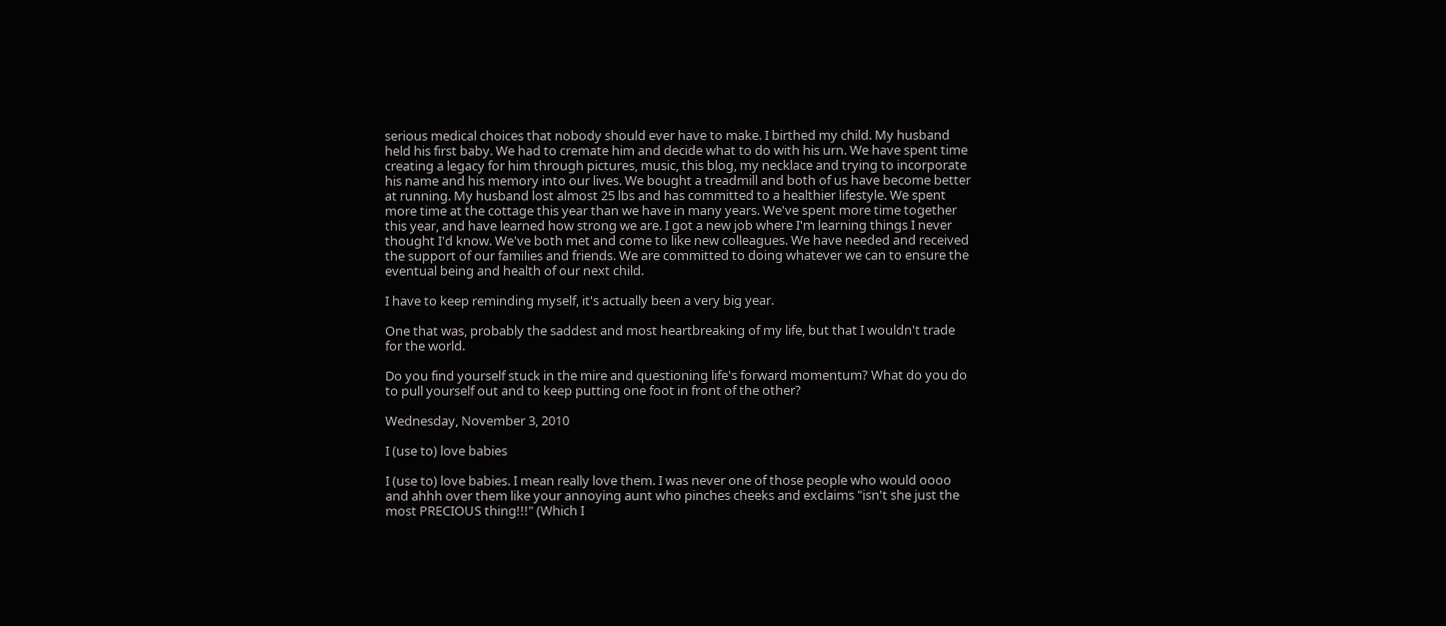serious medical choices that nobody should ever have to make. I birthed my child. My husband held his first baby. We had to cremate him and decide what to do with his urn. We have spent time creating a legacy for him through pictures, music, this blog, my necklace and trying to incorporate his name and his memory into our lives. We bought a treadmill and both of us have become better at running. My husband lost almost 25 lbs and has committed to a healthier lifestyle. We spent more time at the cottage this year than we have in many years. We've spent more time together this year, and have learned how strong we are. I got a new job where I'm learning things I never thought I'd know. We've both met and come to like new colleagues. We have needed and received the support of our families and friends. We are committed to doing whatever we can to ensure the eventual being and health of our next child.

I have to keep reminding myself, it's actually been a very big year.

One that was, probably the saddest and most heartbreaking of my life, but that I wouldn't trade for the world.

Do you find yourself stuck in the mire and questioning life's forward momentum? What do you do to pull yourself out and to keep putting one foot in front of the other?

Wednesday, November 3, 2010

I (use to) love babies

I (use to) love babies. I mean really love them. I was never one of those people who would oooo and ahhh over them like your annoying aunt who pinches cheeks and exclaims "isn't she just the most PRECIOUS thing!!!" (Which I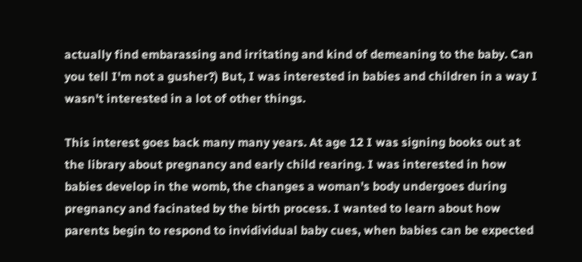actually find embarassing and irritating and kind of demeaning to the baby. Can you tell I'm not a gusher?) But, I was interested in babies and children in a way I wasn't interested in a lot of other things.

This interest goes back many many years. At age 12 I was signing books out at the library about pregnancy and early child rearing. I was interested in how babies develop in the womb, the changes a woman's body undergoes during pregnancy and facinated by the birth process. I wanted to learn about how parents begin to respond to invidividual baby cues, when babies can be expected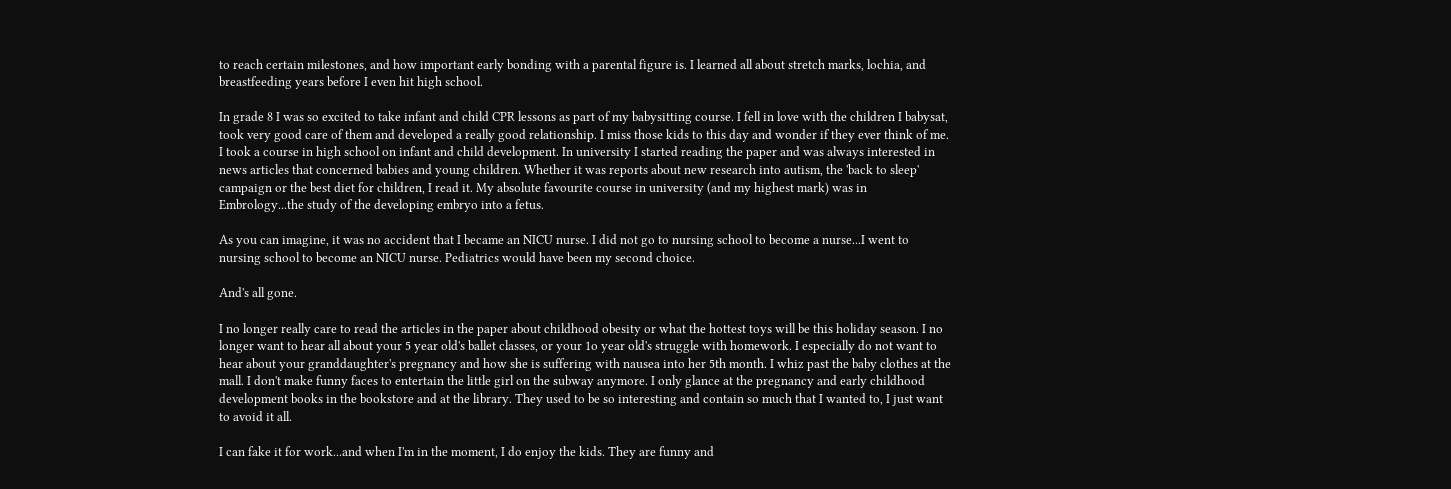to reach certain milestones, and how important early bonding with a parental figure is. I learned all about stretch marks, lochia, and breastfeeding years before I even hit high school.

In grade 8 I was so excited to take infant and child CPR lessons as part of my babysitting course. I fell in love with the children I babysat, took very good care of them and developed a really good relationship. I miss those kids to this day and wonder if they ever think of me. I took a course in high school on infant and child development. In university I started reading the paper and was always interested in news articles that concerned babies and young children. Whether it was reports about new research into autism, the 'back to sleep' campaign or the best diet for children, I read it. My absolute favourite course in university (and my highest mark) was in Embrology...the study of the developing embryo into a fetus.

As you can imagine, it was no accident that I became an NICU nurse. I did not go to nursing school to become a nurse...I went to nursing school to become an NICU nurse. Pediatrics would have been my second choice.

And's all gone.

I no longer really care to read the articles in the paper about childhood obesity or what the hottest toys will be this holiday season. I no longer want to hear all about your 5 year old's ballet classes, or your 1o year old's struggle with homework. I especially do not want to hear about your granddaughter's pregnancy and how she is suffering with nausea into her 5th month. I whiz past the baby clothes at the mall. I don't make funny faces to entertain the little girl on the subway anymore. I only glance at the pregnancy and early childhood development books in the bookstore and at the library. They used to be so interesting and contain so much that I wanted to, I just want to avoid it all.

I can fake it for work...and when I'm in the moment, I do enjoy the kids. They are funny and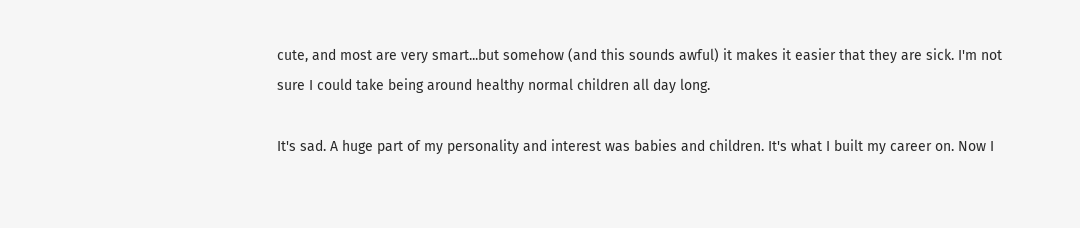cute, and most are very smart...but somehow (and this sounds awful) it makes it easier that they are sick. I'm not sure I could take being around healthy normal children all day long.

It's sad. A huge part of my personality and interest was babies and children. It's what I built my career on. Now I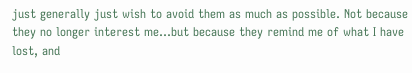just generally just wish to avoid them as much as possible. Not because they no longer interest me...but because they remind me of what I have lost, and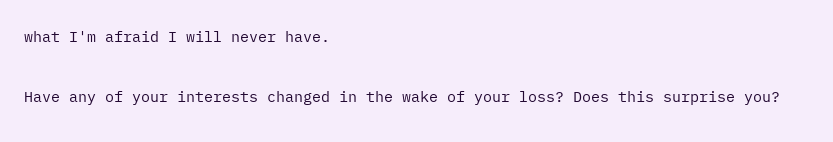what I'm afraid I will never have.

Have any of your interests changed in the wake of your loss? Does this surprise you?